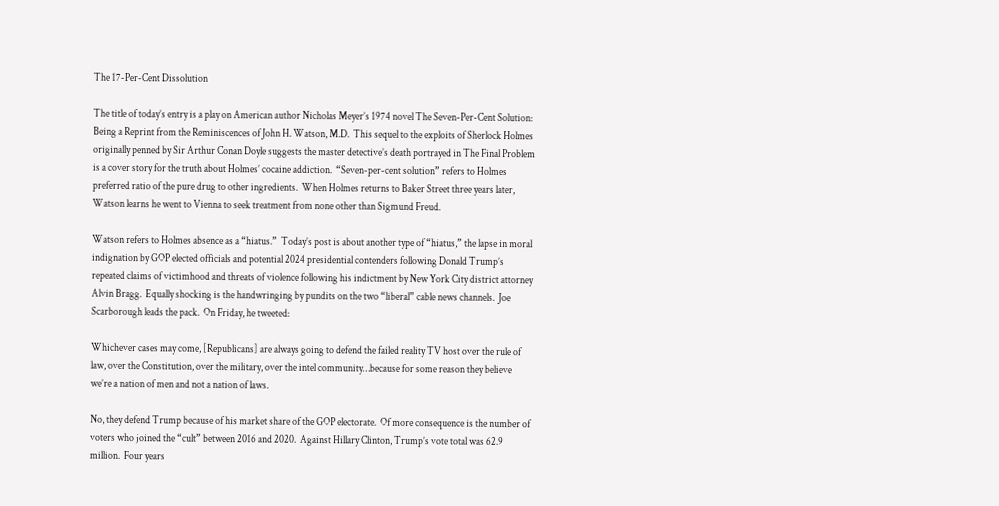The 17-Per-Cent Dissolution

The title of today’s entry is a play on American author Nicholas Meyer’s 1974 novel The Seven-Per-Cent Solution:  Being a Reprint from the Reminiscences of John H. Watson, M.D.  This sequel to the exploits of Sherlock Holmes originally penned by Sir Arthur Conan Doyle suggests the master detective’s death portrayed in The Final Problem is a cover story for the truth about Holmes’ cocaine addiction.  “Seven-per-cent solution” refers to Holmes preferred ratio of the pure drug to other ingredients.  When Holmes returns to Baker Street three years later, Watson learns he went to Vienna to seek treatment from none other than Sigmund Freud.

Watson refers to Holmes absence as a “hiatus.”  Today’s post is about another type of “hiatus,” the lapse in moral indignation by GOP elected officials and potential 2024 presidential contenders following Donald Trump’s repeated claims of victimhood and threats of violence following his indictment by New York City district attorney Alvin Bragg.  Equally shocking is the handwringing by pundits on the two “liberal” cable news channels.  Joe Scarborough leads the pack.  On Friday, he tweeted:

Whichever cases may come, [Republicans] are always going to defend the failed reality TV host over the rule of law, over the Constitution, over the military, over the intel community…because for some reason they believe we’re a nation of men and not a nation of laws.

No, they defend Trump because of his market share of the GOP electorate.  Of more consequence is the number of voters who joined the “cult” between 2016 and 2020.  Against Hillary Clinton, Trump’s vote total was 62.9 million.  Four years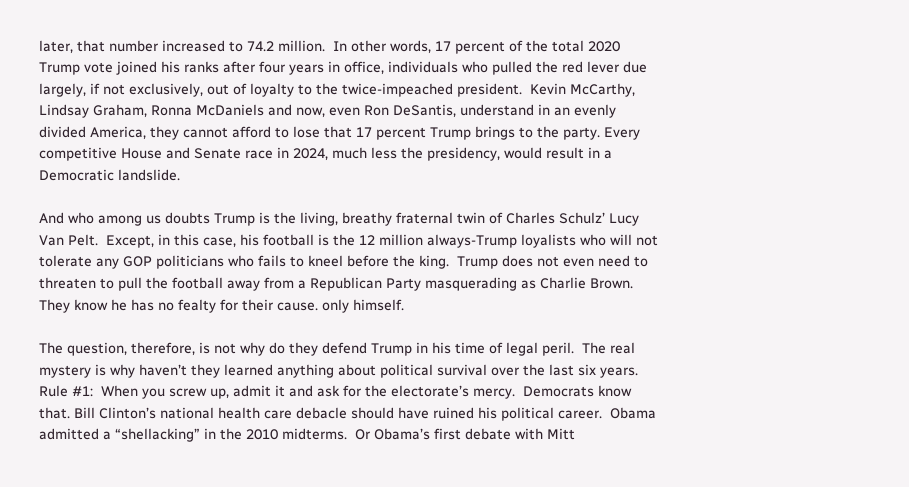later, that number increased to 74.2 million.  In other words, 17 percent of the total 2020 Trump vote joined his ranks after four years in office, individuals who pulled the red lever due largely, if not exclusively, out of loyalty to the twice-impeached president.  Kevin McCarthy, Lindsay Graham, Ronna McDaniels and now, even Ron DeSantis, understand in an evenly divided America, they cannot afford to lose that 17 percent Trump brings to the party. Every competitive House and Senate race in 2024, much less the presidency, would result in a Democratic landslide.

And who among us doubts Trump is the living, breathy fraternal twin of Charles Schulz’ Lucy Van Pelt.  Except, in this case, his football is the 12 million always-Trump loyalists who will not tolerate any GOP politicians who fails to kneel before the king.  Trump does not even need to threaten to pull the football away from a Republican Party masquerading as Charlie Brown.  They know he has no fealty for their cause. only himself.

The question, therefore, is not why do they defend Trump in his time of legal peril.  The real mystery is why haven’t they learned anything about political survival over the last six years.  Rule #1:  When you screw up, admit it and ask for the electorate’s mercy.  Democrats know that. Bill Clinton’s national health care debacle should have ruined his political career.  Obama admitted a “shellacking” in the 2010 midterms.  Or Obama’s first debate with Mitt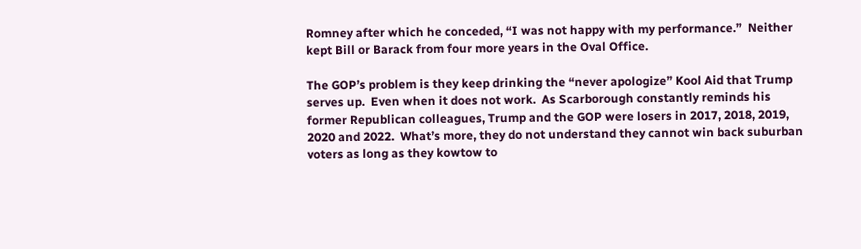Romney after which he conceded, “I was not happy with my performance.”  Neither kept Bill or Barack from four more years in the Oval Office.

The GOP’s problem is they keep drinking the “never apologize” Kool Aid that Trump serves up.  Even when it does not work.  As Scarborough constantly reminds his former Republican colleagues, Trump and the GOP were losers in 2017, 2018, 2019, 2020 and 2022.  What’s more, they do not understand they cannot win back suburban voters as long as they kowtow to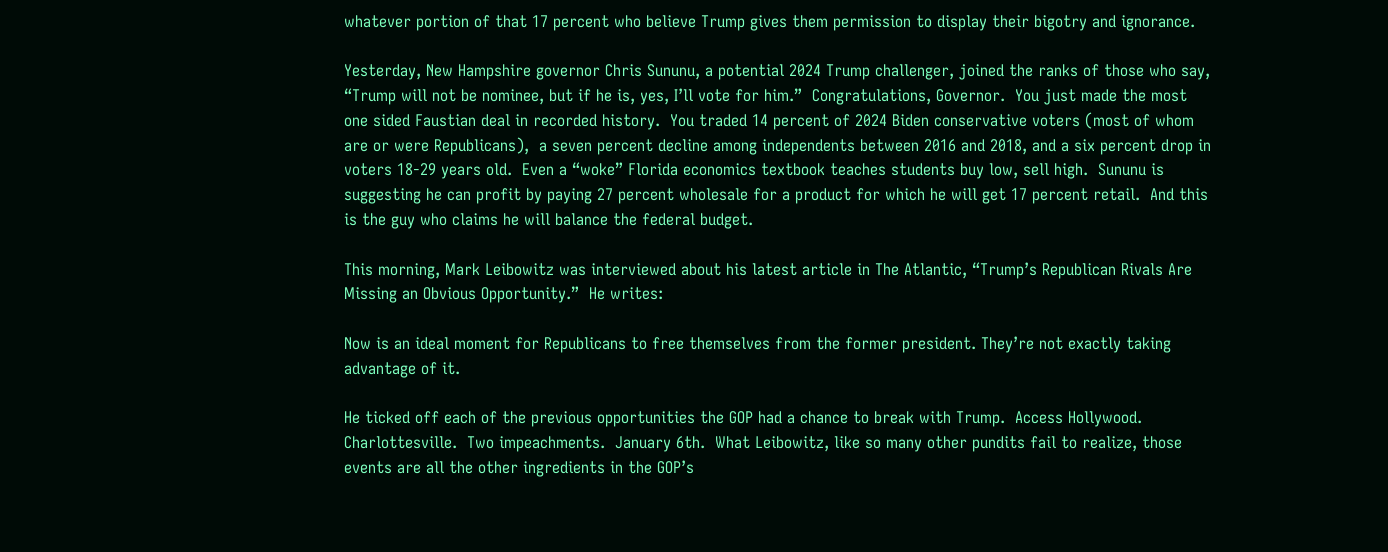whatever portion of that 17 percent who believe Trump gives them permission to display their bigotry and ignorance.

Yesterday, New Hampshire governor Chris Sununu, a potential 2024 Trump challenger, joined the ranks of those who say, “Trump will not be nominee, but if he is, yes, I’ll vote for him.”  Congratulations, Governor.  You just made the most one sided Faustian deal in recorded history.  You traded 14 percent of 2024 Biden conservative voters (most of whom are or were Republicans),  a seven percent decline among independents between 2016 and 2018, and a six percent drop in voters 18-29 years old.  Even a “woke” Florida economics textbook teaches students buy low, sell high.  Sununu is suggesting he can profit by paying 27 percent wholesale for a product for which he will get 17 percent retail.  And this is the guy who claims he will balance the federal budget.

This morning, Mark Leibowitz was interviewed about his latest article in The Atlantic, “Trump’s Republican Rivals Are Missing an Obvious Opportunity.”  He writes:

Now is an ideal moment for Republicans to free themselves from the former president. They’re not exactly taking advantage of it.

He ticked off each of the previous opportunities the GOP had a chance to break with Trump.  Access Hollywood.  Charlottesville.  Two impeachments.  January 6th.  What Leibowitz, like so many other pundits fail to realize, those events are all the other ingredients in the GOP’s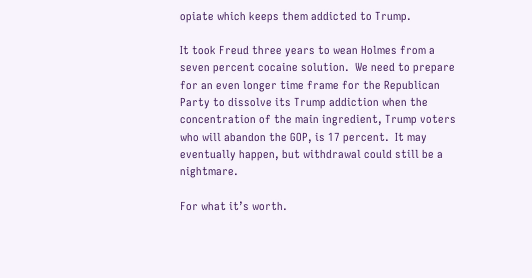opiate which keeps them addicted to Trump.

It took Freud three years to wean Holmes from a seven percent cocaine solution.  We need to prepare for an even longer time frame for the Republican Party to dissolve its Trump addiction when the concentration of the main ingredient, Trump voters who will abandon the GOP, is 17 percent.  It may eventually happen, but withdrawal could still be a nightmare.

For what it’s worth.